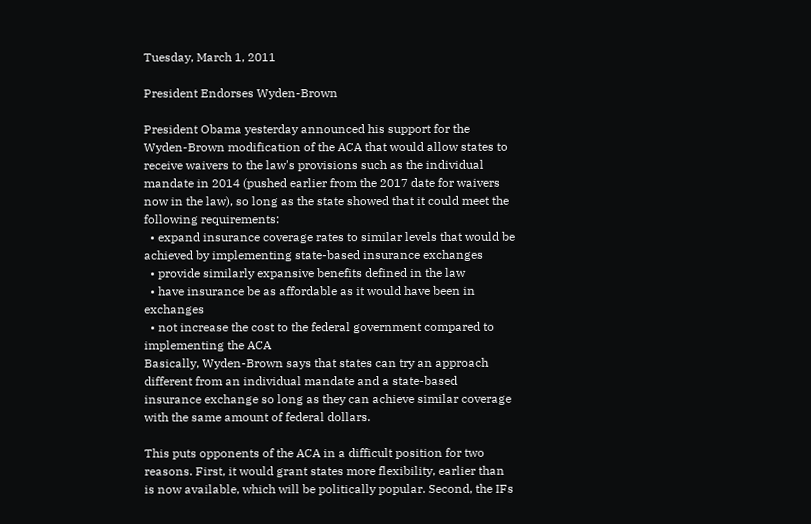Tuesday, March 1, 2011

President Endorses Wyden-Brown

President Obama yesterday announced his support for the Wyden-Brown modification of the ACA that would allow states to receive waivers to the law's provisions such as the individual mandate in 2014 (pushed earlier from the 2017 date for waivers now in the law), so long as the state showed that it could meet the following requirements:
  • expand insurance coverage rates to similar levels that would be achieved by implementing state-based insurance exchanges
  • provide similarly expansive benefits defined in the law
  • have insurance be as affordable as it would have been in exchanges
  • not increase the cost to the federal government compared to implementing the ACA
Basically, Wyden-Brown says that states can try an approach different from an individual mandate and a state-based insurance exchange so long as they can achieve similar coverage with the same amount of federal dollars.

This puts opponents of the ACA in a difficult position for two reasons. First, it would grant states more flexibility, earlier than is now available, which will be politically popular. Second, the IFs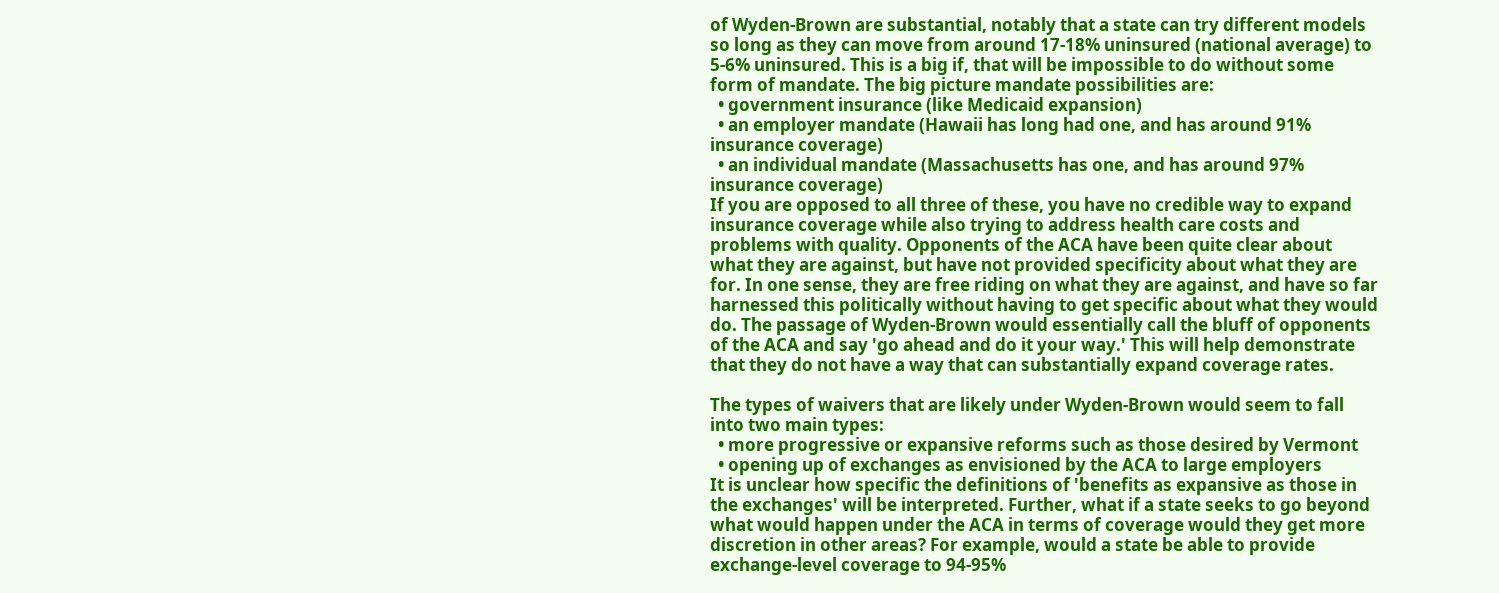of Wyden-Brown are substantial, notably that a state can try different models so long as they can move from around 17-18% uninsured (national average) to 5-6% uninsured. This is a big if, that will be impossible to do without some form of mandate. The big picture mandate possibilities are:
  • government insurance (like Medicaid expansion)
  • an employer mandate (Hawaii has long had one, and has around 91% insurance coverage)
  • an individual mandate (Massachusetts has one, and has around 97% insurance coverage)
If you are opposed to all three of these, you have no credible way to expand insurance coverage while also trying to address health care costs and problems with quality. Opponents of the ACA have been quite clear about what they are against, but have not provided specificity about what they are for. In one sense, they are free riding on what they are against, and have so far harnessed this politically without having to get specific about what they would do. The passage of Wyden-Brown would essentially call the bluff of opponents of the ACA and say 'go ahead and do it your way.' This will help demonstrate that they do not have a way that can substantially expand coverage rates.

The types of waivers that are likely under Wyden-Brown would seem to fall into two main types:
  • more progressive or expansive reforms such as those desired by Vermont
  • opening up of exchanges as envisioned by the ACA to large employers
It is unclear how specific the definitions of 'benefits as expansive as those in the exchanges' will be interpreted. Further, what if a state seeks to go beyond what would happen under the ACA in terms of coverage would they get more discretion in other areas? For example, would a state be able to provide exchange-level coverage to 94-95%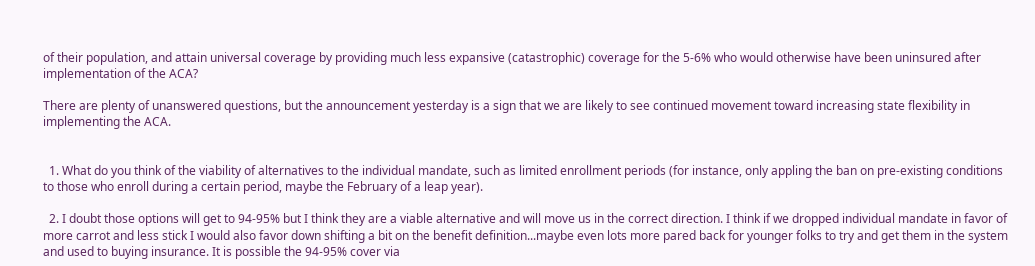of their population, and attain universal coverage by providing much less expansive (catastrophic) coverage for the 5-6% who would otherwise have been uninsured after implementation of the ACA?

There are plenty of unanswered questions, but the announcement yesterday is a sign that we are likely to see continued movement toward increasing state flexibility in implementing the ACA.


  1. What do you think of the viability of alternatives to the individual mandate, such as limited enrollment periods (for instance, only appling the ban on pre-existing conditions to those who enroll during a certain period, maybe the February of a leap year).

  2. I doubt those options will get to 94-95% but I think they are a viable alternative and will move us in the correct direction. I think if we dropped individual mandate in favor of more carrot and less stick I would also favor down shifting a bit on the benefit definition...maybe even lots more pared back for younger folks to try and get them in the system and used to buying insurance. It is possible the 94-95% cover via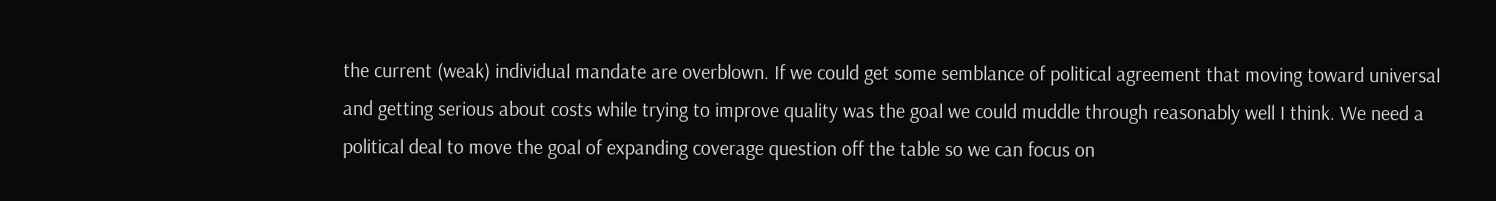the current (weak) individual mandate are overblown. If we could get some semblance of political agreement that moving toward universal and getting serious about costs while trying to improve quality was the goal we could muddle through reasonably well I think. We need a political deal to move the goal of expanding coverage question off the table so we can focus on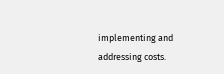implementing and addressing costs.